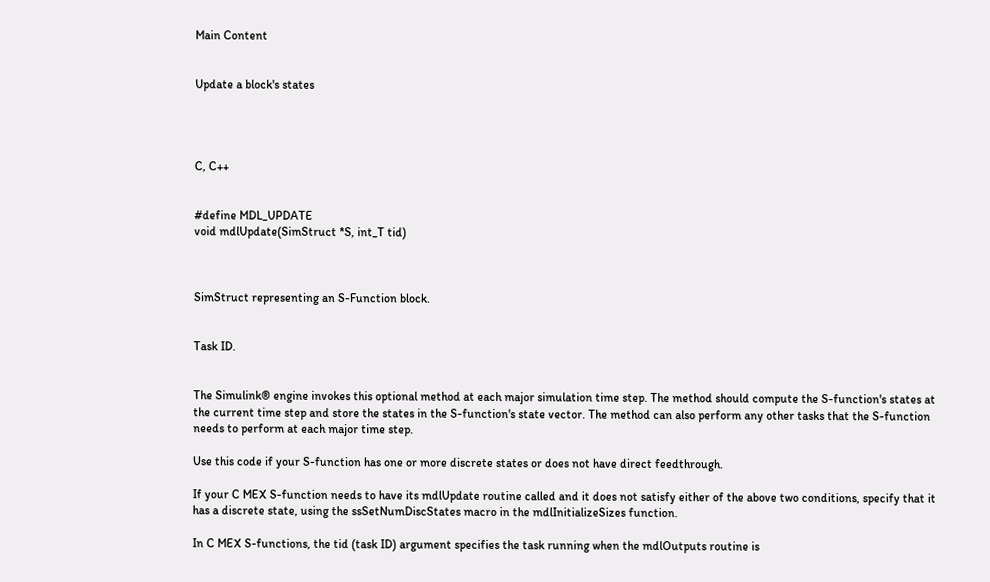Main Content


Update a block's states




C, C++


#define MDL_UPDATE
void mdlUpdate(SimStruct *S, int_T tid)



SimStruct representing an S-Function block.


Task ID.


The Simulink® engine invokes this optional method at each major simulation time step. The method should compute the S-function's states at the current time step and store the states in the S-function's state vector. The method can also perform any other tasks that the S-function needs to perform at each major time step.

Use this code if your S-function has one or more discrete states or does not have direct feedthrough.

If your C MEX S-function needs to have its mdlUpdate routine called and it does not satisfy either of the above two conditions, specify that it has a discrete state, using the ssSetNumDiscStates macro in the mdlInitializeSizes function.

In C MEX S-functions, the tid (task ID) argument specifies the task running when the mdlOutputs routine is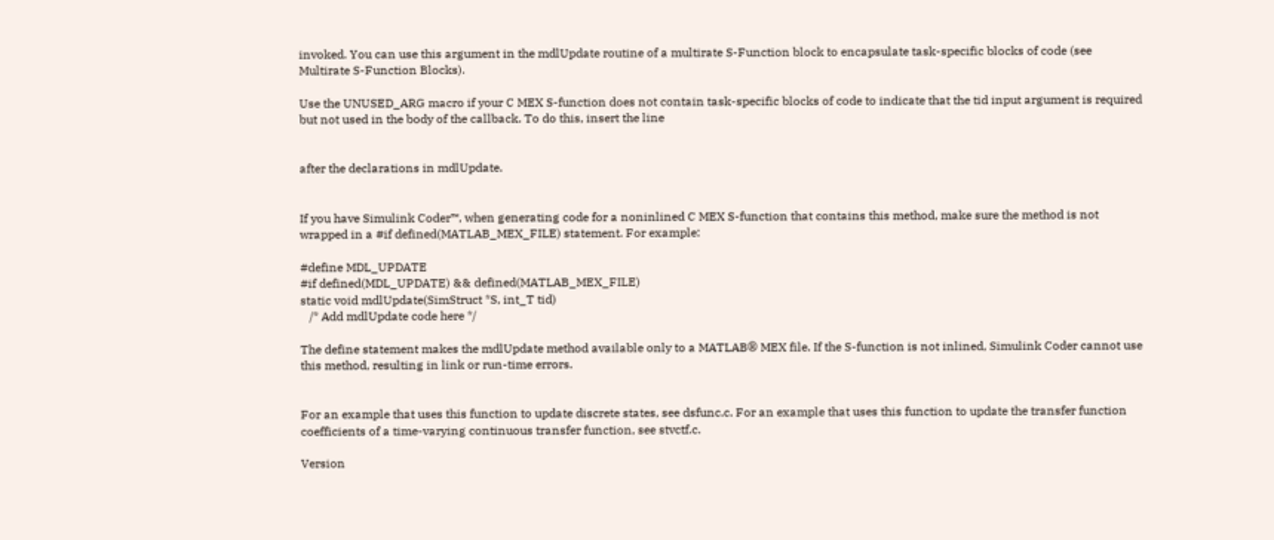invoked. You can use this argument in the mdlUpdate routine of a multirate S-Function block to encapsulate task-specific blocks of code (see Multirate S-Function Blocks).

Use the UNUSED_ARG macro if your C MEX S-function does not contain task-specific blocks of code to indicate that the tid input argument is required but not used in the body of the callback. To do this, insert the line


after the declarations in mdlUpdate.


If you have Simulink Coder™, when generating code for a noninlined C MEX S-function that contains this method, make sure the method is not wrapped in a #if defined(MATLAB_MEX_FILE) statement. For example:

#define MDL_UPDATE
#if defined(MDL_UPDATE) && defined(MATLAB_MEX_FILE)
static void mdlUpdate(SimStruct *S, int_T tid)
   /* Add mdlUpdate code here */

The define statement makes the mdlUpdate method available only to a MATLAB® MEX file. If the S-function is not inlined, Simulink Coder cannot use this method, resulting in link or run-time errors.


For an example that uses this function to update discrete states, see dsfunc.c. For an example that uses this function to update the transfer function coefficients of a time-varying continuous transfer function, see stvctf.c.

Version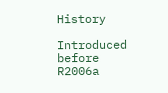History

Introduced before R2006a